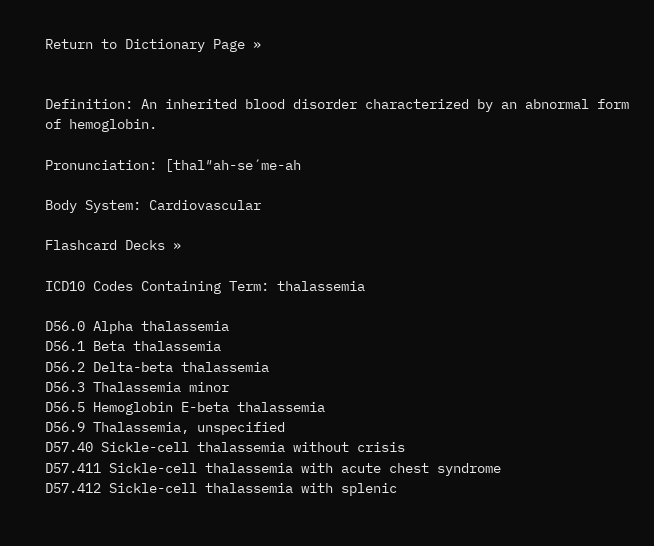Return to Dictionary Page »


Definition: An inherited blood disorder characterized by an abnormal form of hemoglobin.

Pronunciation: [thal″ah-se´me-ah

Body System: Cardiovascular

Flashcard Decks »

ICD10 Codes Containing Term: thalassemia

D56.0 Alpha thalassemia
D56.1 Beta thalassemia
D56.2 Delta-beta thalassemia
D56.3 Thalassemia minor
D56.5 Hemoglobin E-beta thalassemia
D56.9 Thalassemia, unspecified
D57.40 Sickle-cell thalassemia without crisis
D57.411 Sickle-cell thalassemia with acute chest syndrome
D57.412 Sickle-cell thalassemia with splenic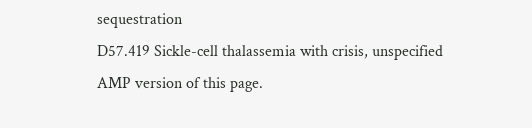sequestration
D57.419 Sickle-cell thalassemia with crisis, unspecified
AMP version of this page.